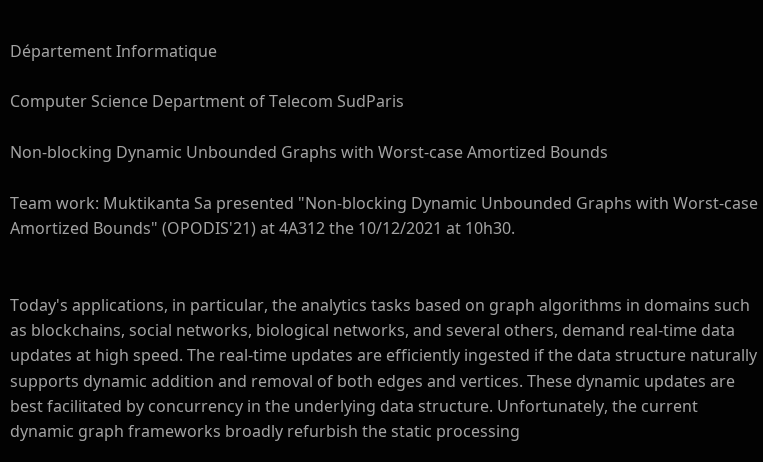Département Informatique

Computer Science Department of Telecom SudParis

Non-blocking Dynamic Unbounded Graphs with Worst-case Amortized Bounds

Team work: Muktikanta Sa presented "Non-blocking Dynamic Unbounded Graphs with Worst-case Amortized Bounds" (OPODIS'21) at 4A312 the 10/12/2021 at 10h30.


Today's applications, in particular, the analytics tasks based on graph algorithms in domains such as blockchains, social networks, biological networks, and several others, demand real-time data updates at high speed. The real-time updates are efficiently ingested if the data structure naturally supports dynamic addition and removal of both edges and vertices. These dynamic updates are best facilitated by concurrency in the underlying data structure. Unfortunately, the current dynamic graph frameworks broadly refurbish the static processing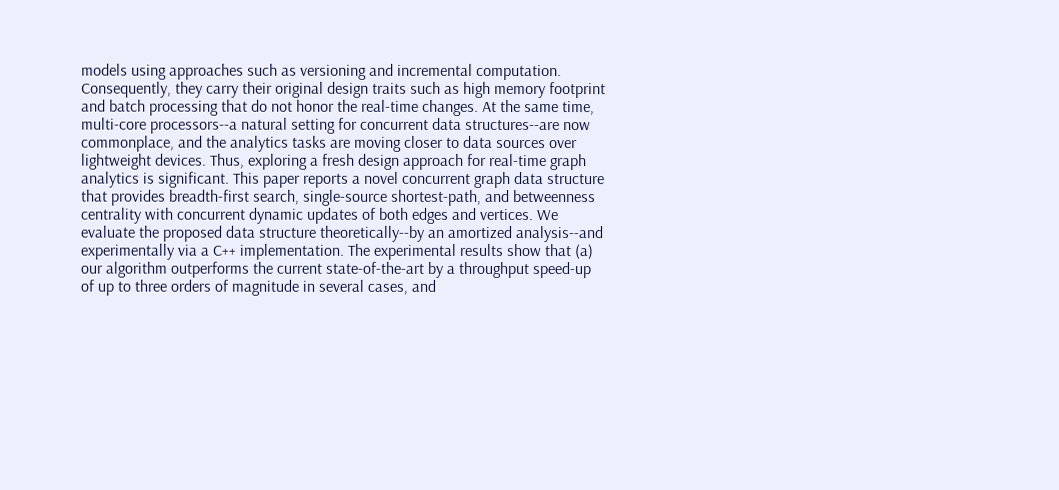models using approaches such as versioning and incremental computation. Consequently, they carry their original design traits such as high memory footprint and batch processing that do not honor the real-time changes. At the same time, multi-core processors--a natural setting for concurrent data structures--are now commonplace, and the analytics tasks are moving closer to data sources over lightweight devices. Thus, exploring a fresh design approach for real-time graph analytics is significant. This paper reports a novel concurrent graph data structure that provides breadth-first search, single-source shortest-path, and betweenness centrality with concurrent dynamic updates of both edges and vertices. We evaluate the proposed data structure theoretically--by an amortized analysis--and experimentally via a C++ implementation. The experimental results show that (a) our algorithm outperforms the current state-of-the-art by a throughput speed-up of up to three orders of magnitude in several cases, and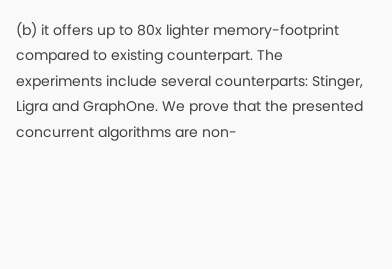(b) it offers up to 80x lighter memory-footprint compared to existing counterpart. The experiments include several counterparts: Stinger, Ligra and GraphOne. We prove that the presented concurrent algorithms are non-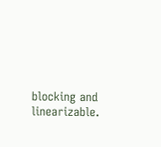blocking and linearizable.